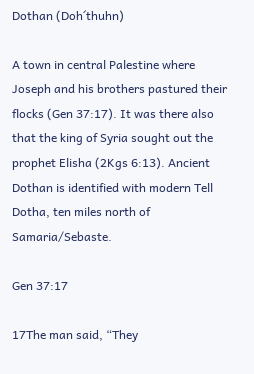Dothan (Doh´thuhn)

A town in central Palestine where Joseph and his brothers pastured their flocks (Gen 37:17). It was there also that the king of Syria sought out the prophet Elisha (2Kgs 6:13). Ancient Dothan is identified with modern Tell Dotha, ten miles north of Samaria/Sebaste.

Gen 37:17

17The man said, “They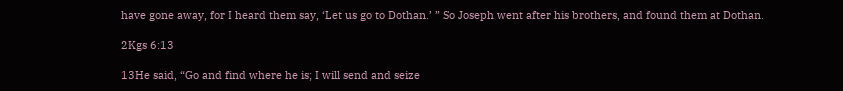have gone away, for I heard them say, ‘Let us go to Dothan.’ ” So Joseph went after his brothers, and found them at Dothan.

2Kgs 6:13

13He said, “Go and find where he is; I will send and seize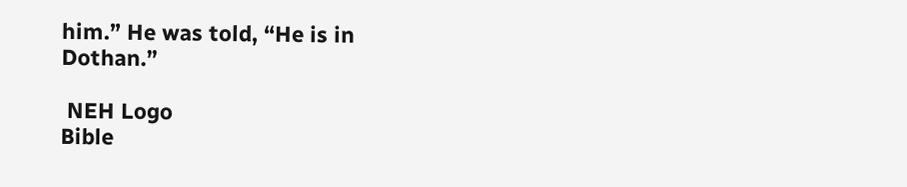him.” He was told, “He is in Dothan.”

 NEH Logo
Bible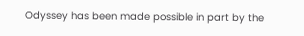Odyssey has been made possible in part by the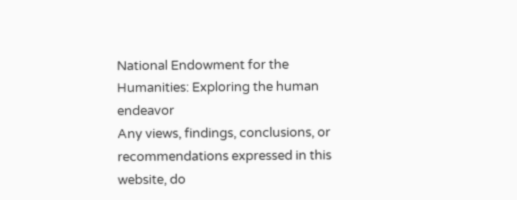National Endowment for the Humanities: Exploring the human endeavor
Any views, findings, conclusions, or recommendations expressed in this website, do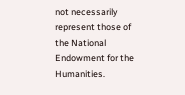not necessarily represent those of the National Endowment for the Humanities.